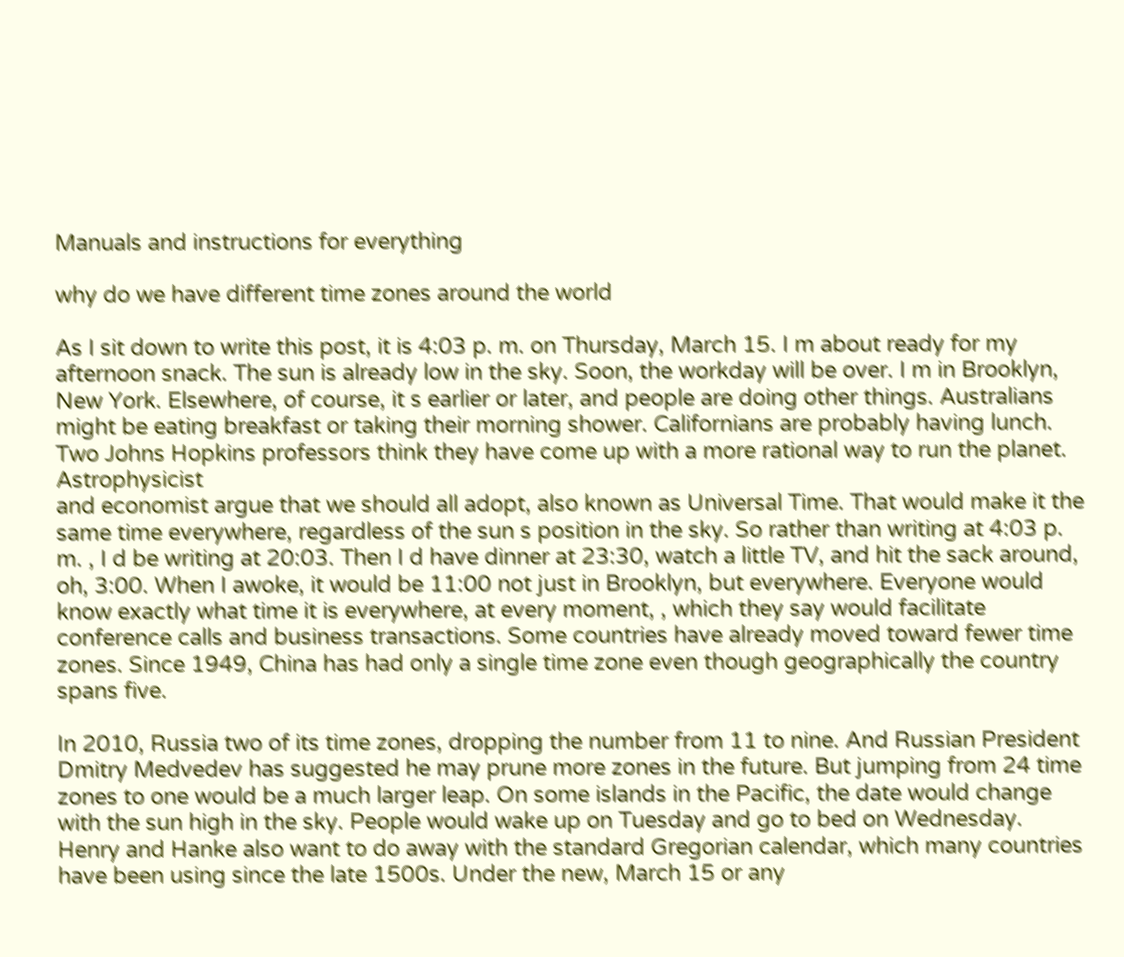Manuals and instructions for everything

why do we have different time zones around the world

As I sit down to write this post, it is 4:03 p. m. on Thursday, March 15. I m about ready for my afternoon snack. The sun is already low in the sky. Soon, the workday will be over. I m in Brooklyn, New York. Elsewhere, of course, it s earlier or later, and people are doing other things. Australians might be eating breakfast or taking their morning shower. Californians are probably having lunch. Two Johns Hopkins professors think they have come up with a more rational way to run the planet. Astrophysicist
and economist argue that we should all adopt, also known as Universal Time. That would make it the same time everywhere, regardless of the sun s position in the sky. So rather than writing at 4:03 p. m. , I d be writing at 20:03. Then I d have dinner at 23:30, watch a little TV, and hit the sack around, oh, 3:00. When I awoke, it would be 11:00 not just in Brooklyn, but everywhere. Everyone would know exactly what time it is everywhere, at every moment, , which they say would facilitate conference calls and business transactions. Some countries have already moved toward fewer time zones. Since 1949, China has had only a single time zone even though geographically the country spans five.

In 2010, Russia two of its time zones, dropping the number from 11 to nine. And Russian President Dmitry Medvedev has suggested he may prune more zones in the future. But jumping from 24 time zones to one would be a much larger leap. On some islands in the Pacific, the date would change with the sun high in the sky. People would wake up on Tuesday and go to bed on Wednesday. Henry and Hanke also want to do away with the standard Gregorian calendar, which many countries have been using since the late 1500s. Under the new, March 15 or any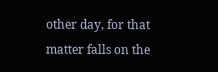other day, for that matter falls on the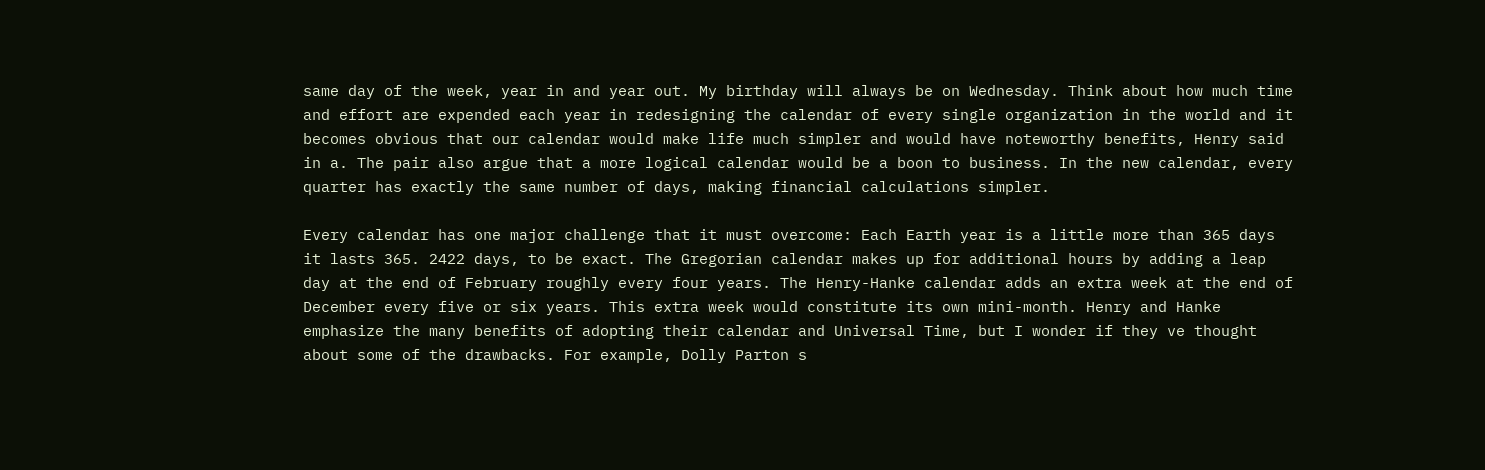same day of the week, year in and year out. My birthday will always be on Wednesday. Think about how much time and effort are expended each year in redesigning the calendar of every single organization in the world and it becomes obvious that our calendar would make life much simpler and would have noteworthy benefits, Henry said in a. The pair also argue that a more logical calendar would be a boon to business. In the new calendar, every quarter has exactly the same number of days, making financial calculations simpler.

Every calendar has one major challenge that it must overcome: Each Earth year is a little more than 365 days it lasts 365. 2422 days, to be exact. The Gregorian calendar makes up for additional hours by adding a leap day at the end of February roughly every four years. The Henry-Hanke calendar adds an extra week at the end of December every five or six years. This extra week would constitute its own mini-month. Henry and Hanke emphasize the many benefits of adopting their calendar and Universal Time, but I wonder if they ve thought about some of the drawbacks. For example, Dolly Parton s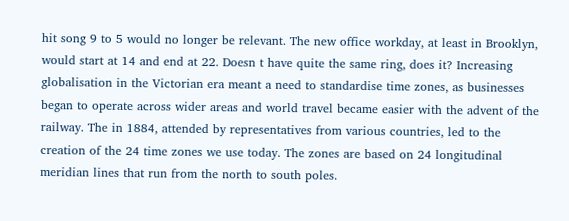hit song 9 to 5 would no longer be relevant. The new office workday, at least in Brooklyn, would start at 14 and end at 22. Doesn t have quite the same ring, does it? Increasing globalisation in the Victorian era meant a need to standardise time zones, as businesses began to operate across wider areas and world travel became easier with the advent of the railway. The in 1884, attended by representatives from various countries, led to the creation of the 24 time zones we use today. The zones are based on 24 longitudinal meridian lines that run from the north to south poles.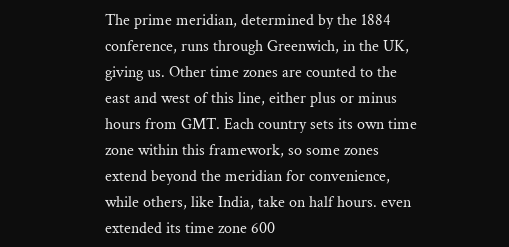The prime meridian, determined by the 1884 conference, runs through Greenwich, in the UK, giving us. Other time zones are counted to the east and west of this line, either plus or minus hours from GMT. Each country sets its own time zone within this framework, so some zones extend beyond the meridian for convenience, while others, like India, take on half hours. even extended its time zone 600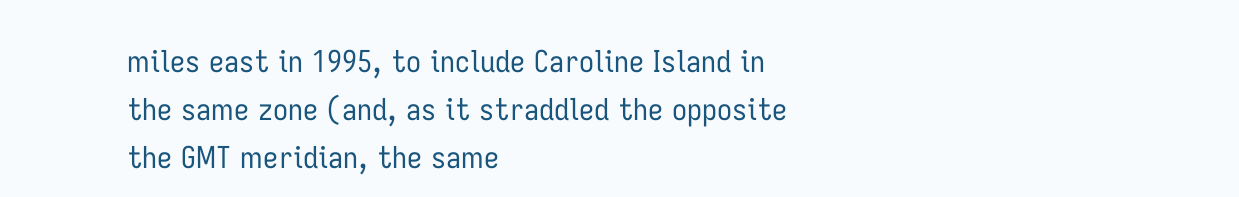miles east in 1995, to include Caroline Island in the same zone (and, as it straddled the opposite the GMT meridian, the same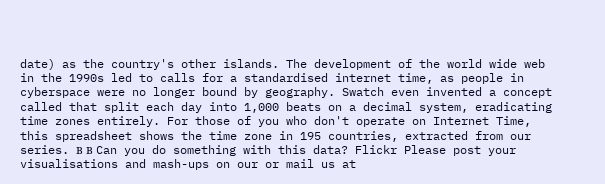date) as the country's other islands. The development of the world wide web in the 1990s led to calls for a standardised internet time, as people in cyberspace were no longer bound by geography. Swatch even invented a concept called that split each day into 1,000 beats on a decimal system, eradicating time zones entirely. For those of you who don't operate on Internet Time, this spreadsheet shows the time zone in 195 countries, extracted from our series. в в Can you do something with this data? Flickr Please post your visualisations and mash-ups on our or mail us at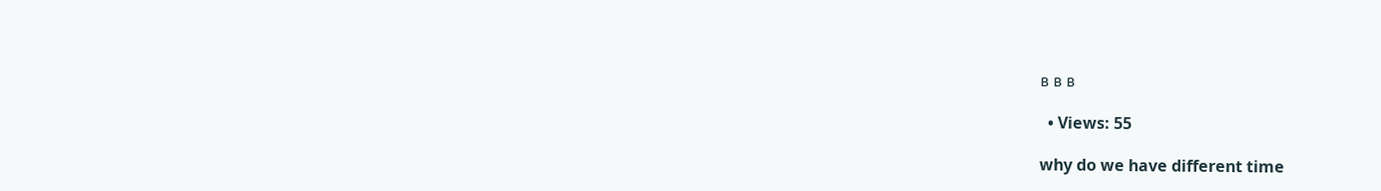в в в

  • Views: 55

why do we have different time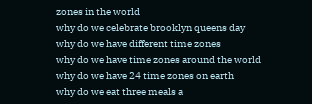zones in the world
why do we celebrate brooklyn queens day
why do we have different time zones
why do we have time zones around the world
why do we have 24 time zones on earth
why do we eat three meals a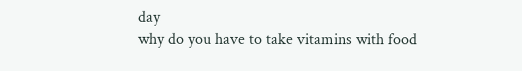day
why do you have to take vitamins with food